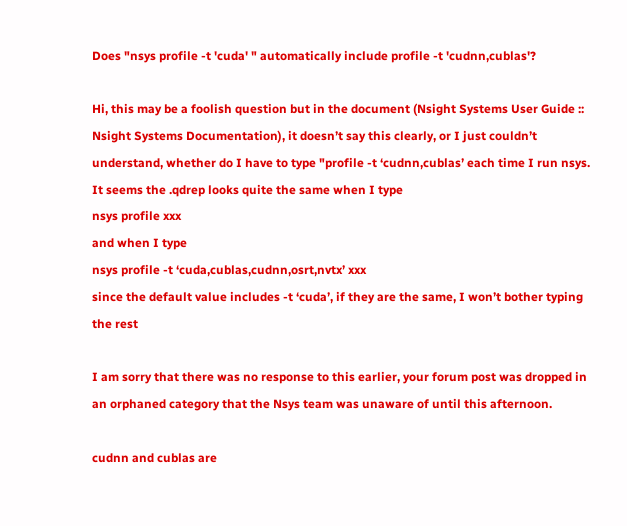Does "nsys profile -t 'cuda' " automatically include profile -t 'cudnn,cublas'?

Hi, this may be a foolish question but in the document (Nsight Systems User Guide :: Nsight Systems Documentation), it doesn’t say this clearly, or I just couldn’t understand, whether do I have to type "profile -t ‘cudnn,cublas’ each time I run nsys.
It seems the .qdrep looks quite the same when I type
nsys profile xxx
and when I type
nsys profile -t ‘cuda,cublas,cudnn,osrt,nvtx’ xxx
since the default value includes -t ‘cuda’, if they are the same, I won’t bother typing the rest

I am sorry that there was no response to this earlier, your forum post was dropped in an orphaned category that the Nsys team was unaware of until this afternoon.

cudnn and cublas are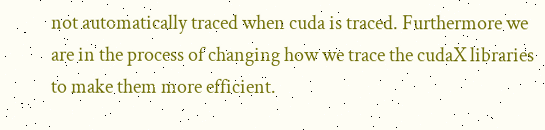not automatically traced when cuda is traced. Furthermore we are in the process of changing how we trace the cudaX libraries to make them more efficient.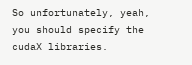So unfortunately, yeah, you should specify the cudaX libraries.